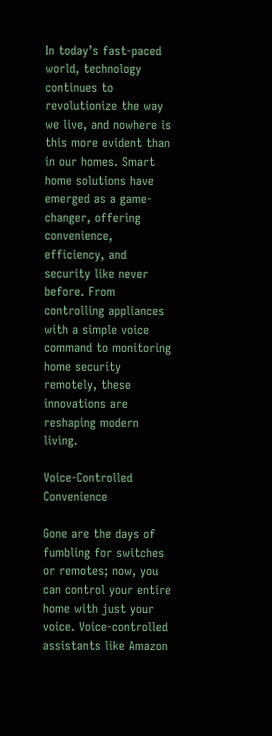In today’s fast-paced world, technology continues to revolutionize the way we live, and nowhere is this more evident than in our homes. Smart home solutions have emerged as a game-changer, offering convenience, efficiency, and security like never before. From controlling appliances with a simple voice command to monitoring home security remotely, these innovations are reshaping modern living.

Voice-Controlled Convenience

Gone are the days of fumbling for switches or remotes; now, you can control your entire home with just your voice. Voice-controlled assistants like Amazon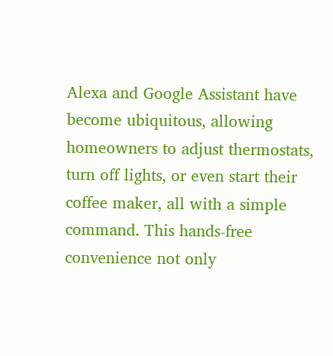Alexa and Google Assistant have become ubiquitous, allowing homeowners to adjust thermostats, turn off lights, or even start their coffee maker, all with a simple command. This hands-free convenience not only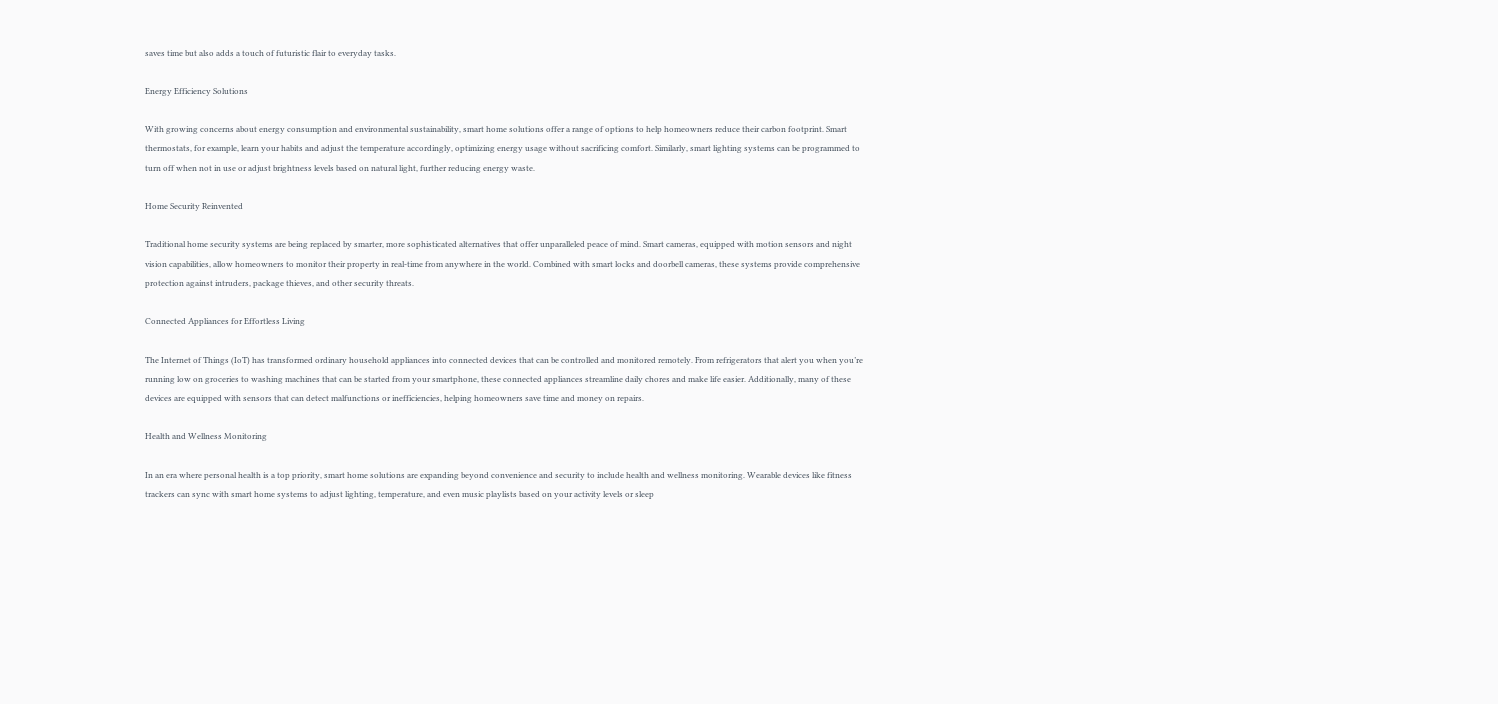saves time but also adds a touch of futuristic flair to everyday tasks.

Energy Efficiency Solutions

With growing concerns about energy consumption and environmental sustainability, smart home solutions offer a range of options to help homeowners reduce their carbon footprint. Smart thermostats, for example, learn your habits and adjust the temperature accordingly, optimizing energy usage without sacrificing comfort. Similarly, smart lighting systems can be programmed to turn off when not in use or adjust brightness levels based on natural light, further reducing energy waste.

Home Security Reinvented

Traditional home security systems are being replaced by smarter, more sophisticated alternatives that offer unparalleled peace of mind. Smart cameras, equipped with motion sensors and night vision capabilities, allow homeowners to monitor their property in real-time from anywhere in the world. Combined with smart locks and doorbell cameras, these systems provide comprehensive protection against intruders, package thieves, and other security threats.

Connected Appliances for Effortless Living

The Internet of Things (IoT) has transformed ordinary household appliances into connected devices that can be controlled and monitored remotely. From refrigerators that alert you when you’re running low on groceries to washing machines that can be started from your smartphone, these connected appliances streamline daily chores and make life easier. Additionally, many of these devices are equipped with sensors that can detect malfunctions or inefficiencies, helping homeowners save time and money on repairs.

Health and Wellness Monitoring

In an era where personal health is a top priority, smart home solutions are expanding beyond convenience and security to include health and wellness monitoring. Wearable devices like fitness trackers can sync with smart home systems to adjust lighting, temperature, and even music playlists based on your activity levels or sleep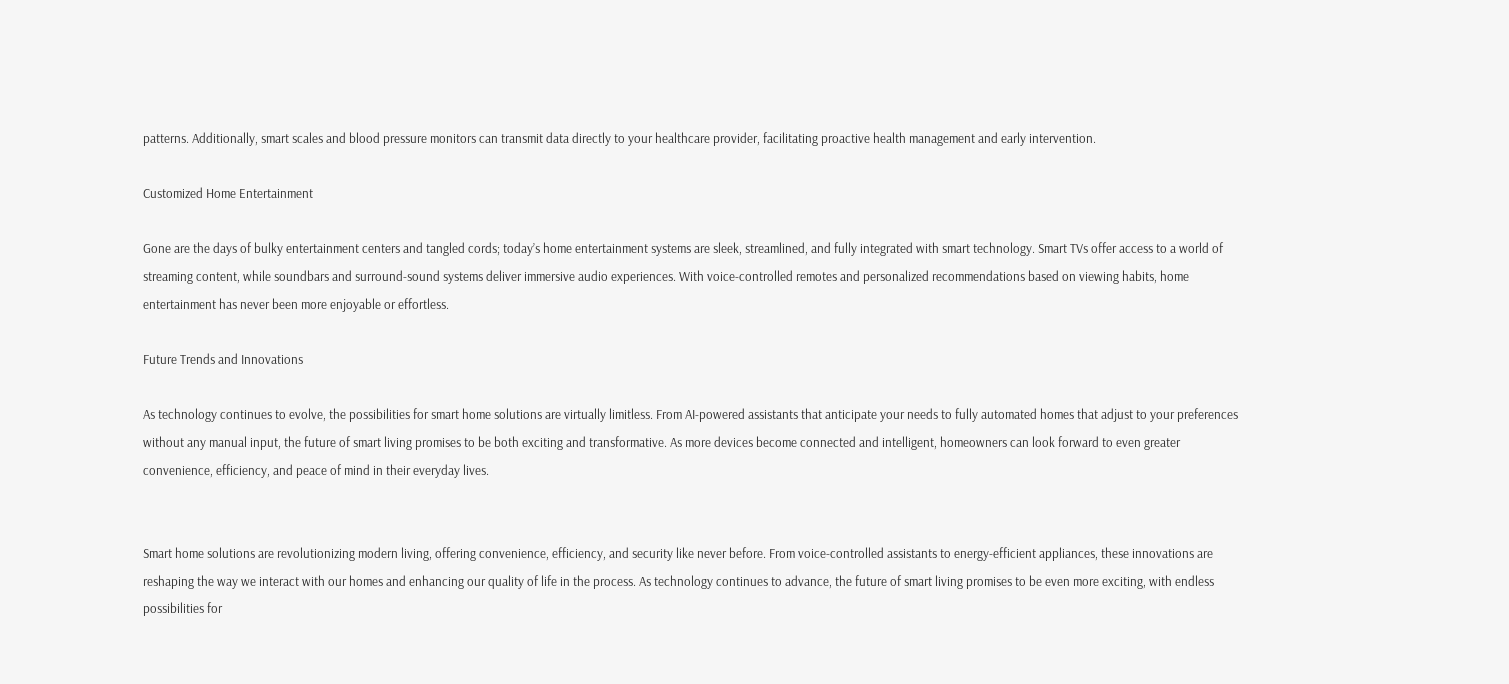patterns. Additionally, smart scales and blood pressure monitors can transmit data directly to your healthcare provider, facilitating proactive health management and early intervention.

Customized Home Entertainment

Gone are the days of bulky entertainment centers and tangled cords; today’s home entertainment systems are sleek, streamlined, and fully integrated with smart technology. Smart TVs offer access to a world of streaming content, while soundbars and surround-sound systems deliver immersive audio experiences. With voice-controlled remotes and personalized recommendations based on viewing habits, home entertainment has never been more enjoyable or effortless.

Future Trends and Innovations

As technology continues to evolve, the possibilities for smart home solutions are virtually limitless. From AI-powered assistants that anticipate your needs to fully automated homes that adjust to your preferences without any manual input, the future of smart living promises to be both exciting and transformative. As more devices become connected and intelligent, homeowners can look forward to even greater convenience, efficiency, and peace of mind in their everyday lives.


Smart home solutions are revolutionizing modern living, offering convenience, efficiency, and security like never before. From voice-controlled assistants to energy-efficient appliances, these innovations are reshaping the way we interact with our homes and enhancing our quality of life in the process. As technology continues to advance, the future of smart living promises to be even more exciting, with endless possibilities for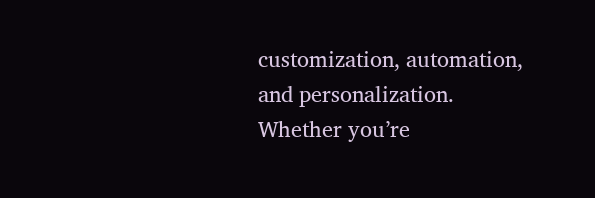customization, automation, and personalization. Whether you’re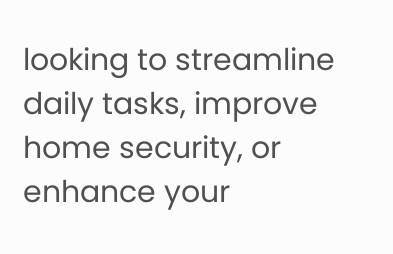looking to streamline daily tasks, improve home security, or enhance your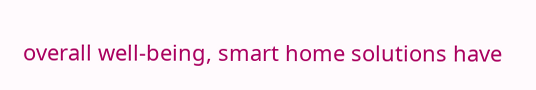overall well-being, smart home solutions have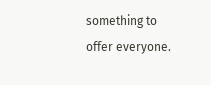something to offer everyone.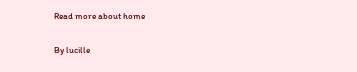Read more about home

By lucille